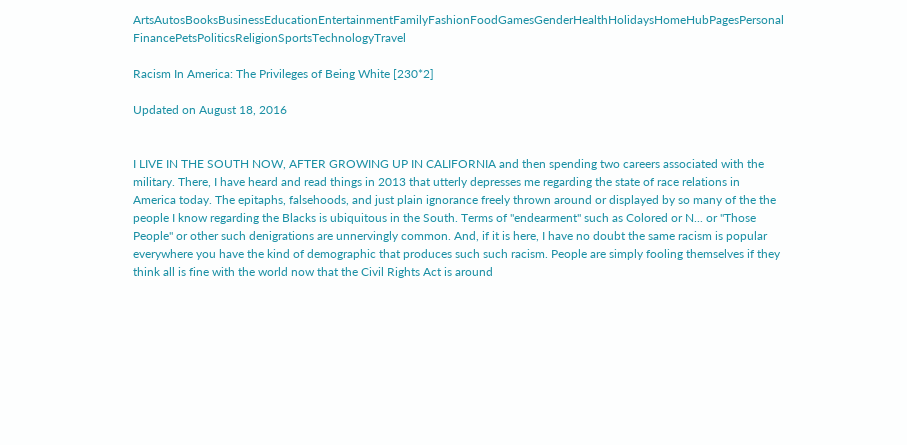ArtsAutosBooksBusinessEducationEntertainmentFamilyFashionFoodGamesGenderHealthHolidaysHomeHubPagesPersonal FinancePetsPoliticsReligionSportsTechnologyTravel

Racism In America: The Privileges of Being White [230*2]

Updated on August 18, 2016


I LIVE IN THE SOUTH NOW, AFTER GROWING UP IN CALIFORNIA and then spending two careers associated with the military. There, I have heard and read things in 2013 that utterly depresses me regarding the state of race relations in America today. The epitaphs, falsehoods, and just plain ignorance freely thrown around or displayed by so many of the the people I know regarding the Blacks is ubiquitous in the South. Terms of "endearment" such as Colored or N... or "Those People" or other such denigrations are unnervingly common. And, if it is here, I have no doubt the same racism is popular everywhere you have the kind of demographic that produces such such racism. People are simply fooling themselves if they think all is fine with the world now that the Civil Rights Act is around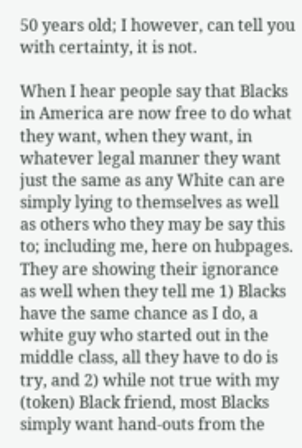50 years old; I however, can tell you with certainty, it is not.

When I hear people say that Blacks in America are now free to do what they want, when they want, in whatever legal manner they want just the same as any White can are simply lying to themselves as well as others who they may be say this to; including me, here on hubpages. They are showing their ignorance as well when they tell me 1) Blacks have the same chance as I do, a white guy who started out in the middle class, all they have to do is try, and 2) while not true with my (token) Black friend, most Blacks simply want hand-outs from the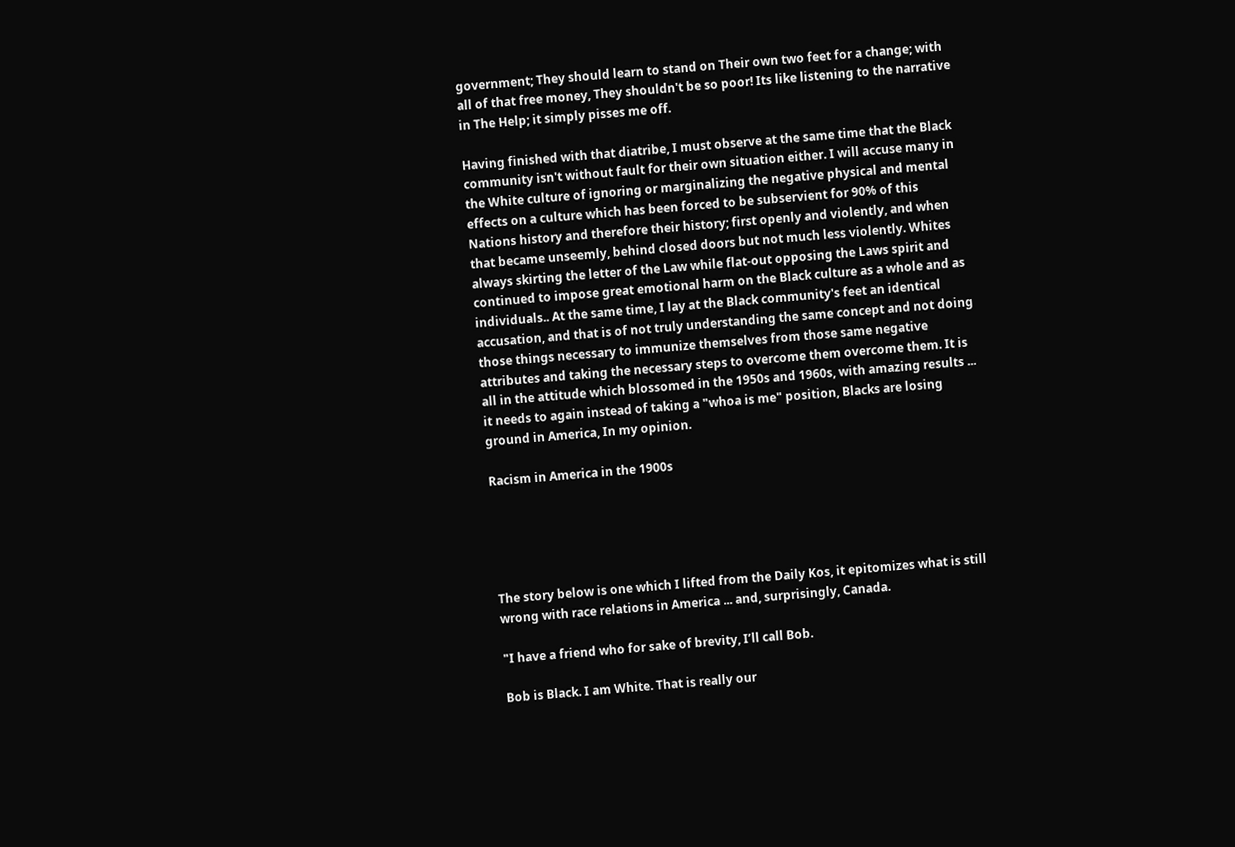government; They should learn to stand on Their own two feet for a change; with all of that free money, They shouldn't be so poor! Its like listening to the narrative in The Help; it simply pisses me off.

Having finished with that diatribe, I must observe at the same time that the Black community isn't without fault for their own situation either. I will accuse many in the White culture of ignoring or marginalizing the negative physical and mental effects on a culture which has been forced to be subservient for 90% of this Nations history and therefore their history; first openly and violently, and when that became unseemly, behind closed doors but not much less violently. Whites always skirting the letter of the Law while flat-out opposing the Laws spirit and continued to impose great emotional harm on the Black culture as a whole and as individuals.. At the same time, I lay at the Black community's feet an identical accusation, and that is of not truly understanding the same concept and not doing those things necessary to immunize themselves from those same negative attributes and taking the necessary steps to overcome them overcome them. It is all in the attitude which blossomed in the 1950s and 1960s, with amazing results ... it needs to again instead of taking a "whoa is me" position, Blacks are losing ground in America, In my opinion.

Racism in America in the 1900s





The story below is one which I lifted from the Daily Kos, it epitomizes what is still wrong with race relations in America ... and, surprisingly, Canada.

"I have a friend who for sake of brevity, I’ll call Bob.

Bob is Black. I am White. That is really our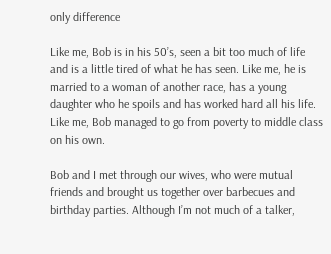only difference

Like me, Bob is in his 50’s, seen a bit too much of life and is a little tired of what he has seen. Like me, he is married to a woman of another race, has a young daughter who he spoils and has worked hard all his life. Like me, Bob managed to go from poverty to middle class on his own.

Bob and I met through our wives, who were mutual friends and brought us together over barbecues and birthday parties. Although I’m not much of a talker,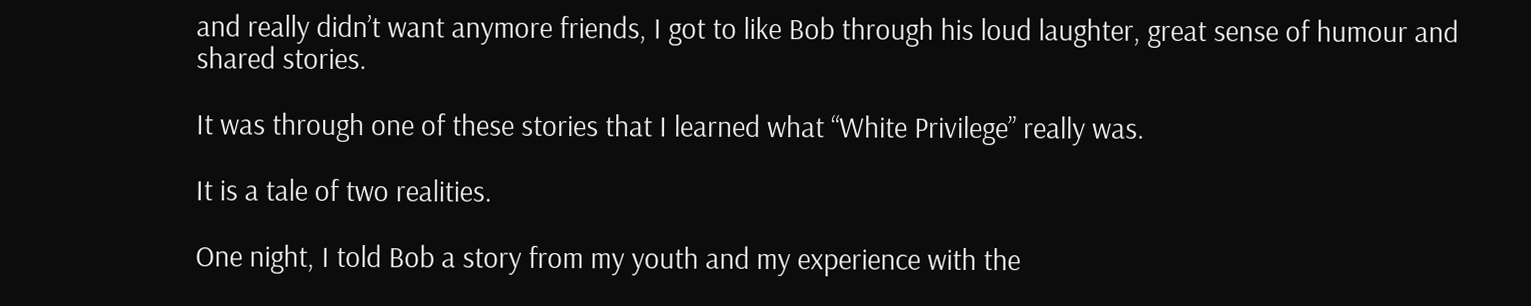and really didn’t want anymore friends, I got to like Bob through his loud laughter, great sense of humour and shared stories.

It was through one of these stories that I learned what “White Privilege” really was.

It is a tale of two realities.

One night, I told Bob a story from my youth and my experience with the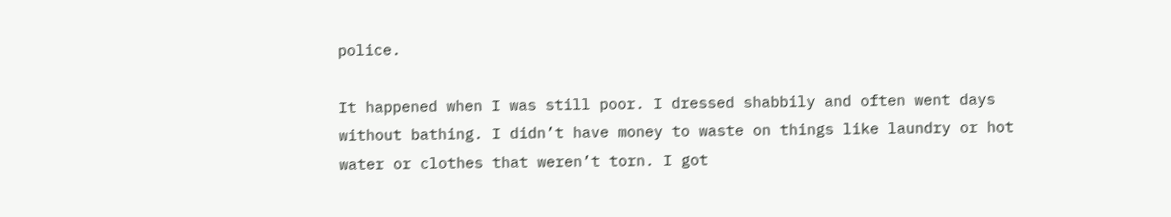police.

It happened when I was still poor. I dressed shabbily and often went days without bathing. I didn’t have money to waste on things like laundry or hot water or clothes that weren’t torn. I got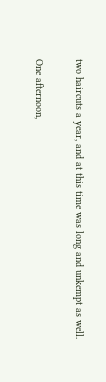two haircuts a year, and at this time was long and unkempt as well.

One afternoon,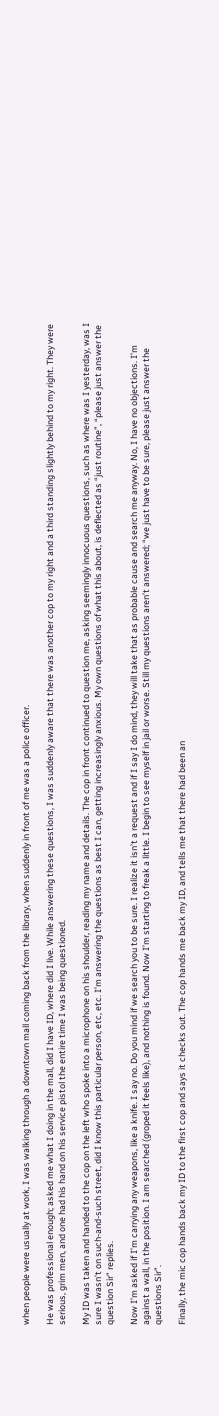when people were usually at work, I was walking through a downtown mall coming back from the library, when suddenly in front of me was a police officer.

He was professional enough; asked me what I doing in the mall, did I have ID, where did I live. While answering these questions, I was suddenly aware that there was another cop to my right and a third standing slightly behind to my right. They were serious, grim men, and one had his hand on his service pistol the entire time I was being questioned.

My ID was taken and handed to the cop on the left who spoke into a microphone on his shoulder, reading my name and details. The cop in front continued to question me, asking seemingly innocuous questions, such as where was I yesterday, was I sure I wasn’t on such-and-such street, did I know this particular person, etc, etc. I’m answering the questions as best I can, getting increasingly anxious. My own questions of what this about, is deflected as “just routine”, “please just answer the question Sir” replies.

Now I’m asked if I’m carrying any weapons, like a knife. I say no. Do you mind if we search you to be sure. I realize it isn’t a request and if I say I do mind, they will take that as probable cause and search me anyway. No, I have no objections. I’m against a wall, in the position. I am searched (groped it feels like), and nothing is found. Now I’m starting to freak a little. I begin to see myself in jail or worse. Still my questions aren’t answered; “we just have to be sure, please just answer the questions Sir”.

Finally, the mic cop hands back my ID to the first cop and says it checks out. The cop hands me back my ID, and tells me that there had been an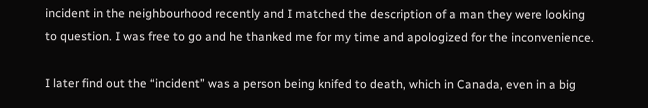incident in the neighbourhood recently and I matched the description of a man they were looking to question. I was free to go and he thanked me for my time and apologized for the inconvenience.

I later find out the “incident” was a person being knifed to death, which in Canada, even in a big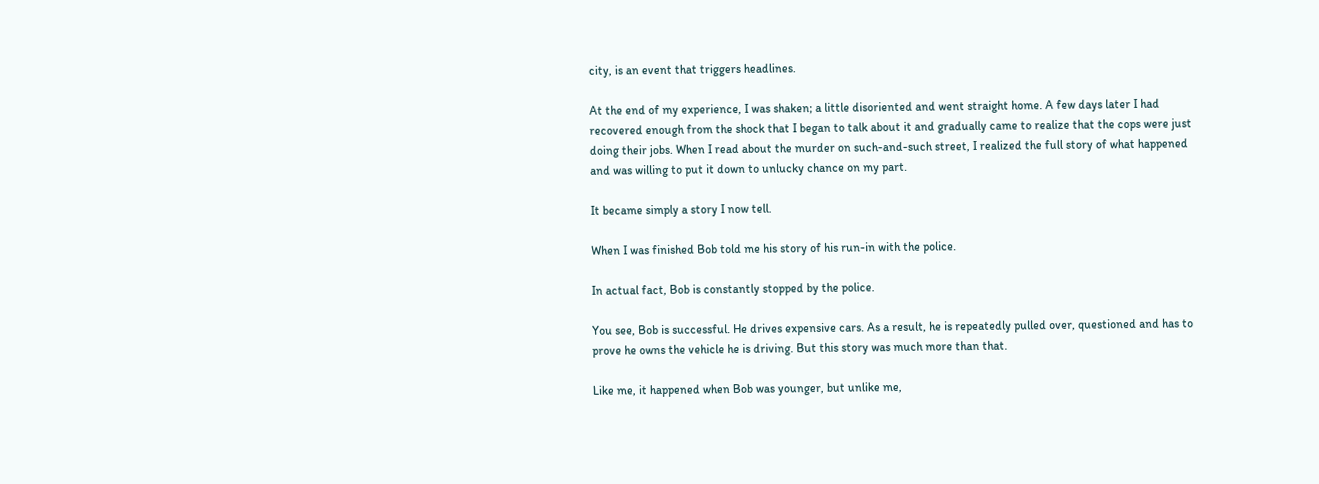city, is an event that triggers headlines.

At the end of my experience, I was shaken; a little disoriented and went straight home. A few days later I had recovered enough from the shock that I began to talk about it and gradually came to realize that the cops were just doing their jobs. When I read about the murder on such-and-such street, I realized the full story of what happened and was willing to put it down to unlucky chance on my part.

It became simply a story I now tell.

When I was finished Bob told me his story of his run-in with the police.

In actual fact, Bob is constantly stopped by the police.

You see, Bob is successful. He drives expensive cars. As a result, he is repeatedly pulled over, questioned and has to prove he owns the vehicle he is driving. But this story was much more than that.

Like me, it happened when Bob was younger, but unlike me,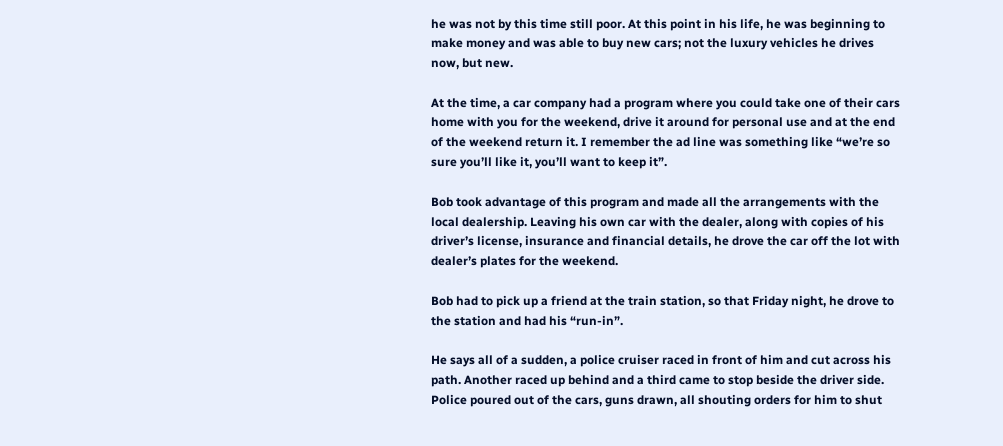he was not by this time still poor. At this point in his life, he was beginning to make money and was able to buy new cars; not the luxury vehicles he drives now, but new.

At the time, a car company had a program where you could take one of their cars home with you for the weekend, drive it around for personal use and at the end of the weekend return it. I remember the ad line was something like “we’re so sure you’ll like it, you’ll want to keep it”.

Bob took advantage of this program and made all the arrangements with the local dealership. Leaving his own car with the dealer, along with copies of his driver’s license, insurance and financial details, he drove the car off the lot with dealer’s plates for the weekend.

Bob had to pick up a friend at the train station, so that Friday night, he drove to the station and had his “run-in”.

He says all of a sudden, a police cruiser raced in front of him and cut across his path. Another raced up behind and a third came to stop beside the driver side. Police poured out of the cars, guns drawn, all shouting orders for him to shut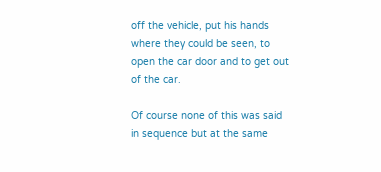off the vehicle, put his hands where they could be seen, to open the car door and to get out of the car.

Of course none of this was said in sequence but at the same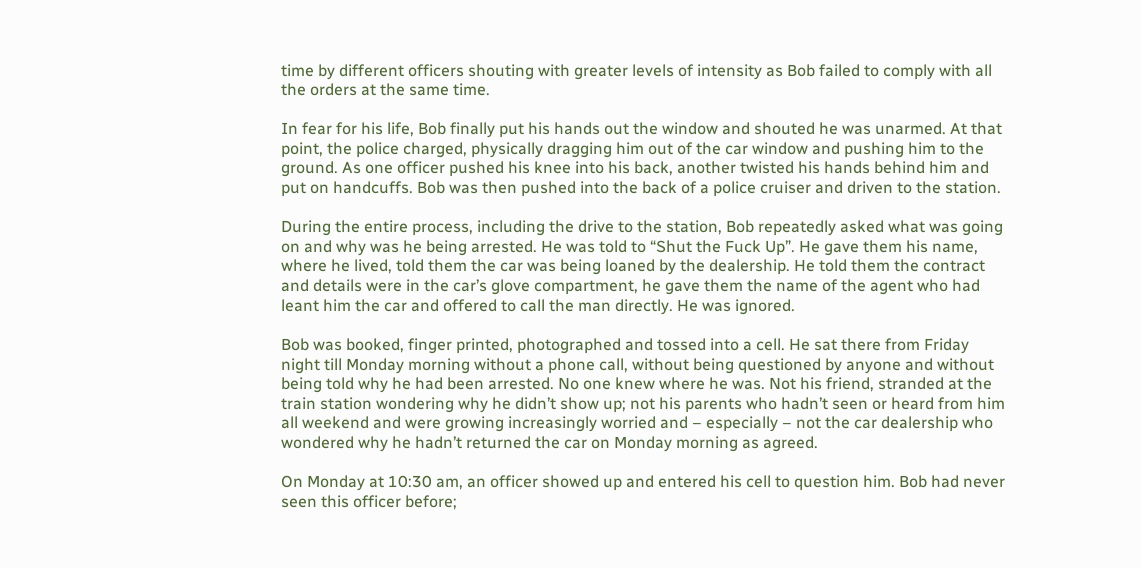time by different officers shouting with greater levels of intensity as Bob failed to comply with all the orders at the same time.

In fear for his life, Bob finally put his hands out the window and shouted he was unarmed. At that point, the police charged, physically dragging him out of the car window and pushing him to the ground. As one officer pushed his knee into his back, another twisted his hands behind him and put on handcuffs. Bob was then pushed into the back of a police cruiser and driven to the station.

During the entire process, including the drive to the station, Bob repeatedly asked what was going on and why was he being arrested. He was told to “Shut the Fuck Up”. He gave them his name, where he lived, told them the car was being loaned by the dealership. He told them the contract and details were in the car’s glove compartment, he gave them the name of the agent who had leant him the car and offered to call the man directly. He was ignored.

Bob was booked, finger printed, photographed and tossed into a cell. He sat there from Friday night till Monday morning without a phone call, without being questioned by anyone and without being told why he had been arrested. No one knew where he was. Not his friend, stranded at the train station wondering why he didn’t show up; not his parents who hadn’t seen or heard from him all weekend and were growing increasingly worried and – especially – not the car dealership who wondered why he hadn’t returned the car on Monday morning as agreed.

On Monday at 10:30 am, an officer showed up and entered his cell to question him. Bob had never seen this officer before;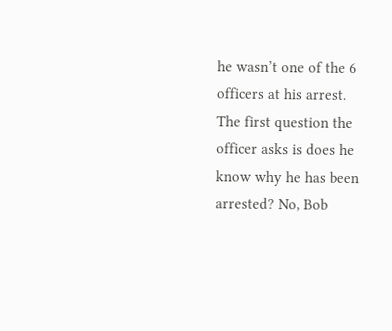he wasn’t one of the 6 officers at his arrest. The first question the officer asks is does he know why he has been arrested? No, Bob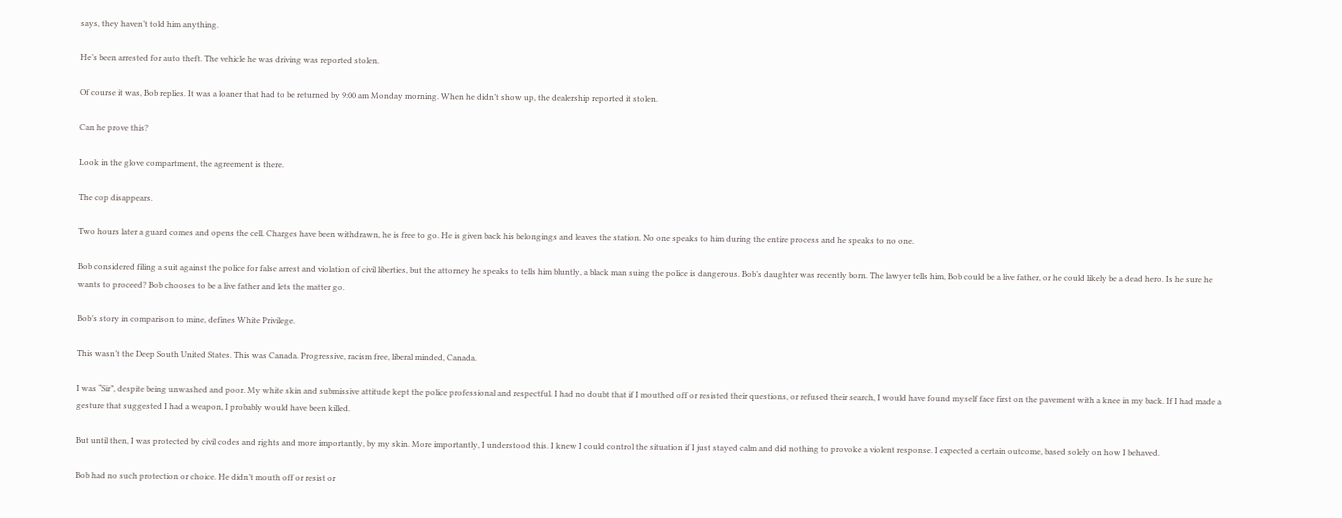says, they haven’t told him anything.

He’s been arrested for auto theft. The vehicle he was driving was reported stolen.

Of course it was, Bob replies. It was a loaner that had to be returned by 9:00 am Monday morning. When he didn’t show up, the dealership reported it stolen.

Can he prove this?

Look in the glove compartment, the agreement is there.

The cop disappears.

Two hours later a guard comes and opens the cell. Charges have been withdrawn, he is free to go. He is given back his belongings and leaves the station. No one speaks to him during the entire process and he speaks to no one.

Bob considered filing a suit against the police for false arrest and violation of civil liberties, but the attorney he speaks to tells him bluntly, a black man suing the police is dangerous. Bob’s daughter was recently born. The lawyer tells him, Bob could be a live father, or he could likely be a dead hero. Is he sure he wants to proceed? Bob chooses to be a live father and lets the matter go.

Bob’s story in comparison to mine, defines White Privilege.

This wasn’t the Deep South United States. This was Canada. Progressive, racism free, liberal minded, Canada.

I was “Sir”, despite being unwashed and poor. My white skin and submissive attitude kept the police professional and respectful. I had no doubt that if I mouthed off or resisted their questions, or refused their search, I would have found myself face first on the pavement with a knee in my back. If I had made a gesture that suggested I had a weapon, I probably would have been killed.

But until then, I was protected by civil codes and rights and more importantly, by my skin. More importantly, I understood this. I knew I could control the situation if I just stayed calm and did nothing to provoke a violent response. I expected a certain outcome, based solely on how I behaved.

Bob had no such protection or choice. He didn’t mouth off or resist or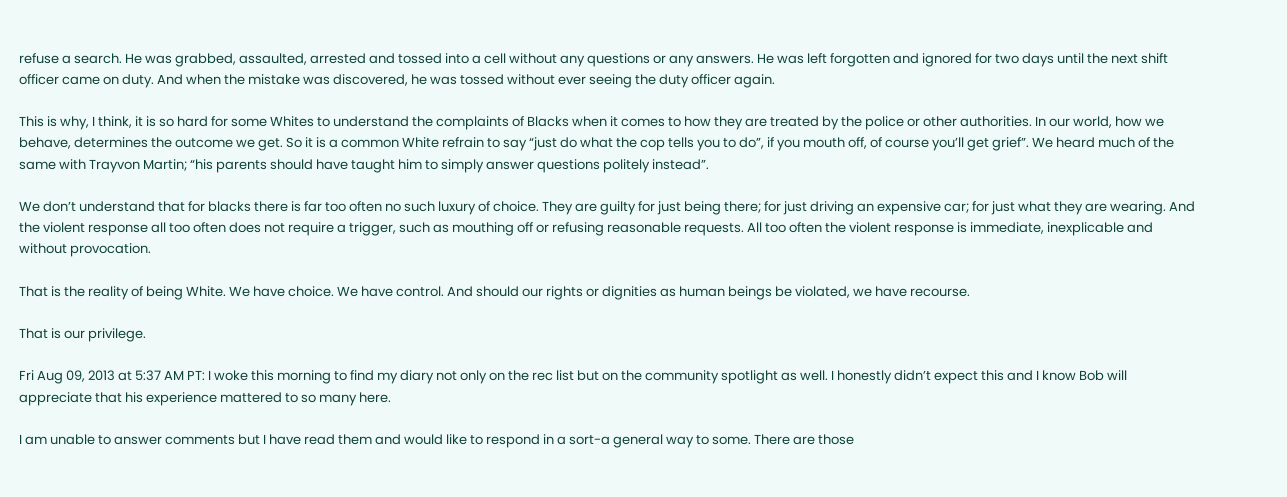refuse a search. He was grabbed, assaulted, arrested and tossed into a cell without any questions or any answers. He was left forgotten and ignored for two days until the next shift officer came on duty. And when the mistake was discovered, he was tossed without ever seeing the duty officer again.

This is why, I think, it is so hard for some Whites to understand the complaints of Blacks when it comes to how they are treated by the police or other authorities. In our world, how we behave, determines the outcome we get. So it is a common White refrain to say “just do what the cop tells you to do”, if you mouth off, of course you’ll get grief”. We heard much of the same with Trayvon Martin; “his parents should have taught him to simply answer questions politely instead”.

We don’t understand that for blacks there is far too often no such luxury of choice. They are guilty for just being there; for just driving an expensive car; for just what they are wearing. And the violent response all too often does not require a trigger, such as mouthing off or refusing reasonable requests. All too often the violent response is immediate, inexplicable and without provocation.

That is the reality of being White. We have choice. We have control. And should our rights or dignities as human beings be violated, we have recourse.

That is our privilege.

Fri Aug 09, 2013 at 5:37 AM PT: I woke this morning to find my diary not only on the rec list but on the community spotlight as well. I honestly didn’t expect this and I know Bob will appreciate that his experience mattered to so many here.

I am unable to answer comments but I have read them and would like to respond in a sort-a general way to some. There are those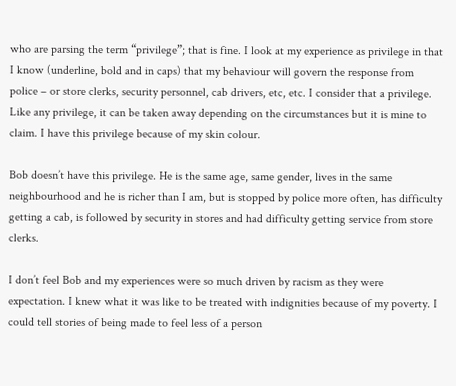who are parsing the term “privilege”; that is fine. I look at my experience as privilege in that I know (underline, bold and in caps) that my behaviour will govern the response from police – or store clerks, security personnel, cab drivers, etc, etc. I consider that a privilege. Like any privilege, it can be taken away depending on the circumstances but it is mine to claim. I have this privilege because of my skin colour.

Bob doesn’t have this privilege. He is the same age, same gender, lives in the same neighbourhood and he is richer than I am, but is stopped by police more often, has difficulty getting a cab, is followed by security in stores and had difficulty getting service from store clerks.

I don’t feel Bob and my experiences were so much driven by racism as they were expectation. I knew what it was like to be treated with indignities because of my poverty. I could tell stories of being made to feel less of a person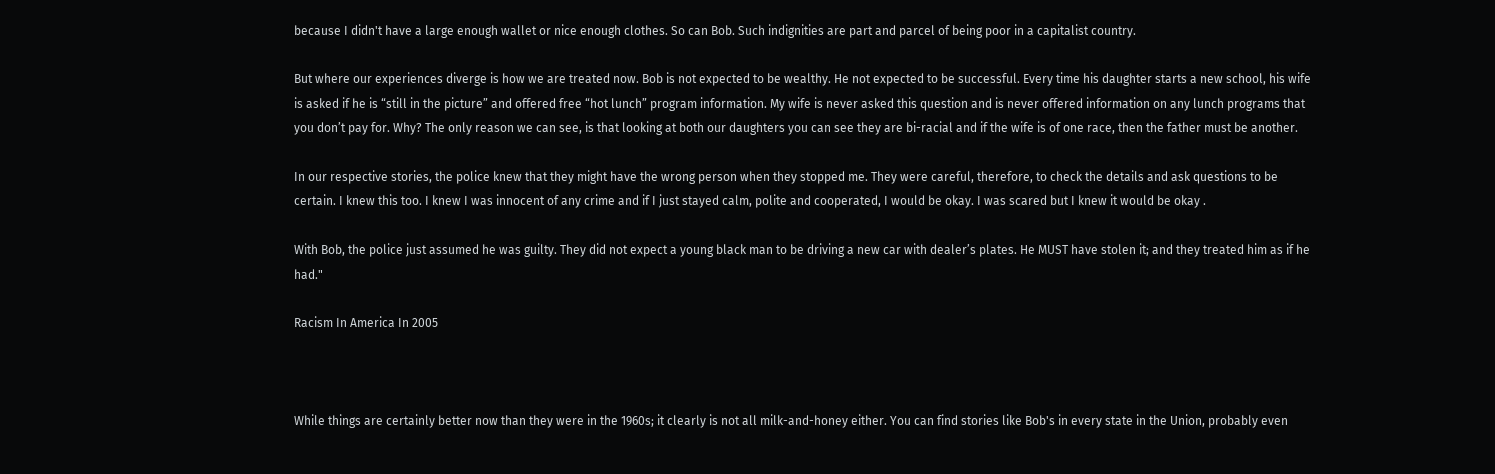because I didn't have a large enough wallet or nice enough clothes. So can Bob. Such indignities are part and parcel of being poor in a capitalist country.

But where our experiences diverge is how we are treated now. Bob is not expected to be wealthy. He not expected to be successful. Every time his daughter starts a new school, his wife is asked if he is “still in the picture” and offered free “hot lunch” program information. My wife is never asked this question and is never offered information on any lunch programs that you don’t pay for. Why? The only reason we can see, is that looking at both our daughters you can see they are bi-racial and if the wife is of one race, then the father must be another.

In our respective stories, the police knew that they might have the wrong person when they stopped me. They were careful, therefore, to check the details and ask questions to be certain. I knew this too. I knew I was innocent of any crime and if I just stayed calm, polite and cooperated, I would be okay. I was scared but I knew it would be okay .

With Bob, the police just assumed he was guilty. They did not expect a young black man to be driving a new car with dealer’s plates. He MUST have stolen it; and they treated him as if he had."

Racism In America In 2005



While things are certainly better now than they were in the 1960s; it clearly is not all milk-and-honey either. You can find stories like Bob's in every state in the Union, probably even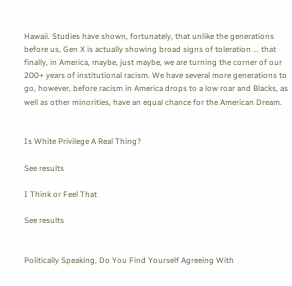Hawaii. Studies have shown, fortunately, that unlike the generations before us, Gen X is actually showing broad signs of toleration ... that finally, in America, maybe, just maybe, we are turning the corner of our 200+ years of institutional racism. We have several more generations to go, however, before racism in America drops to a low roar and Blacks, as well as other minorities, have an equal chance for the American Dream.


Is White Privilege A Real Thing?

See results

I Think or Feel That

See results


Politically Speaking, Do You Find Yourself Agreeing With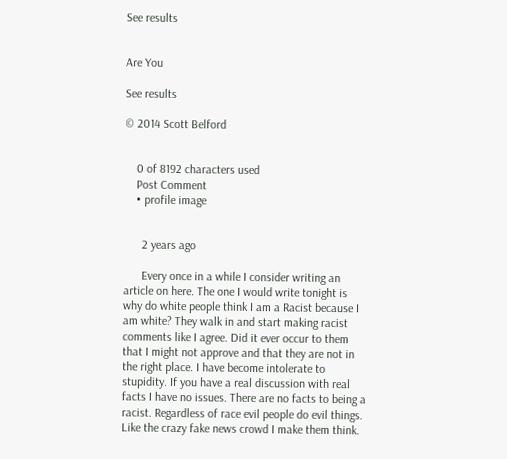See results


Are You

See results

© 2014 Scott Belford


    0 of 8192 characters used
    Post Comment
    • profile image


      2 years ago

      Every once in a while I consider writing an article on here. The one I would write tonight is why do white people think I am a Racist because I am white? They walk in and start making racist comments like I agree. Did it ever occur to them that I might not approve and that they are not in the right place. I have become intolerate to stupidity. If you have a real discussion with real facts I have no issues. There are no facts to being a racist. Regardless of race evil people do evil things. Like the crazy fake news crowd I make them think.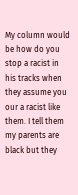My column would be how do you stop a racist in his tracks when they assume you our a racist like them. I tell them my parents are black but they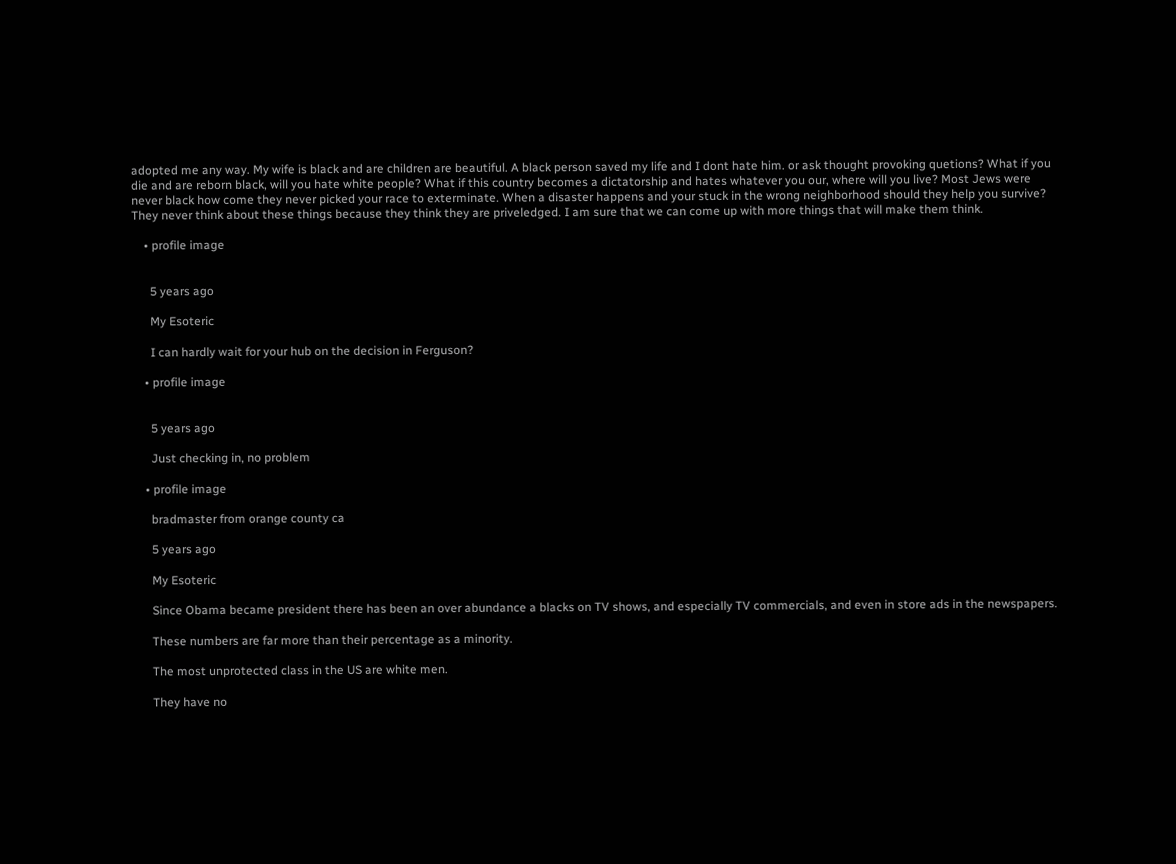adopted me any way. My wife is black and are children are beautiful. A black person saved my life and I dont hate him. or ask thought provoking quetions? What if you die and are reborn black, will you hate white people? What if this country becomes a dictatorship and hates whatever you our, where will you live? Most Jews were never black how come they never picked your race to exterminate. When a disaster happens and your stuck in the wrong neighborhood should they help you survive? They never think about these things because they think they are priveledged. I am sure that we can come up with more things that will make them think.

    • profile image


      5 years ago

      My Esoteric

      I can hardly wait for your hub on the decision in Ferguson?

    • profile image


      5 years ago

      Just checking in, no problem

    • profile image

      bradmaster from orange county ca

      5 years ago

      My Esoteric

      Since Obama became president there has been an over abundance a blacks on TV shows, and especially TV commercials, and even in store ads in the newspapers.

      These numbers are far more than their percentage as a minority.

      The most unprotected class in the US are white men.

      They have no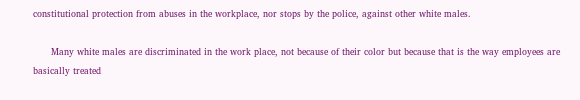constitutional protection from abuses in the workplace, nor stops by the police, against other white males.

      Many white males are discriminated in the work place, not because of their color but because that is the way employees are basically treated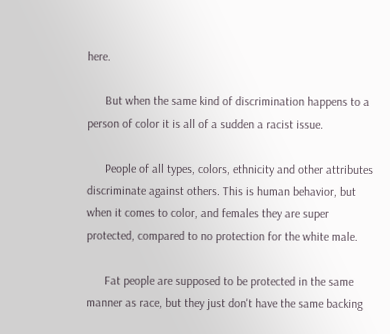here.

      But when the same kind of discrimination happens to a person of color it is all of a sudden a racist issue.

      People of all types, colors, ethnicity and other attributes discriminate against others. This is human behavior, but when it comes to color, and females they are super protected, compared to no protection for the white male.

      Fat people are supposed to be protected in the same manner as race, but they just don't have the same backing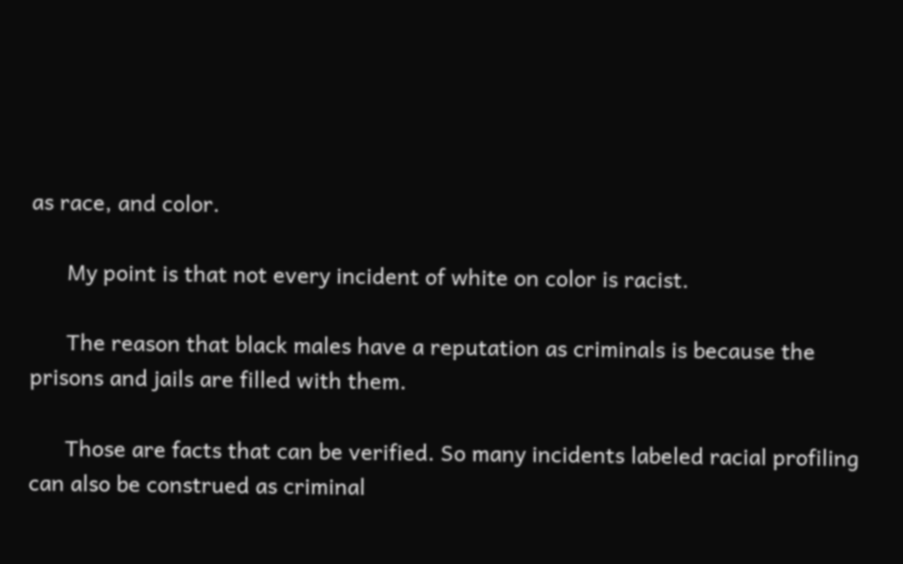as race, and color.

      My point is that not every incident of white on color is racist.

      The reason that black males have a reputation as criminals is because the prisons and jails are filled with them.

      Those are facts that can be verified. So many incidents labeled racial profiling can also be construed as criminal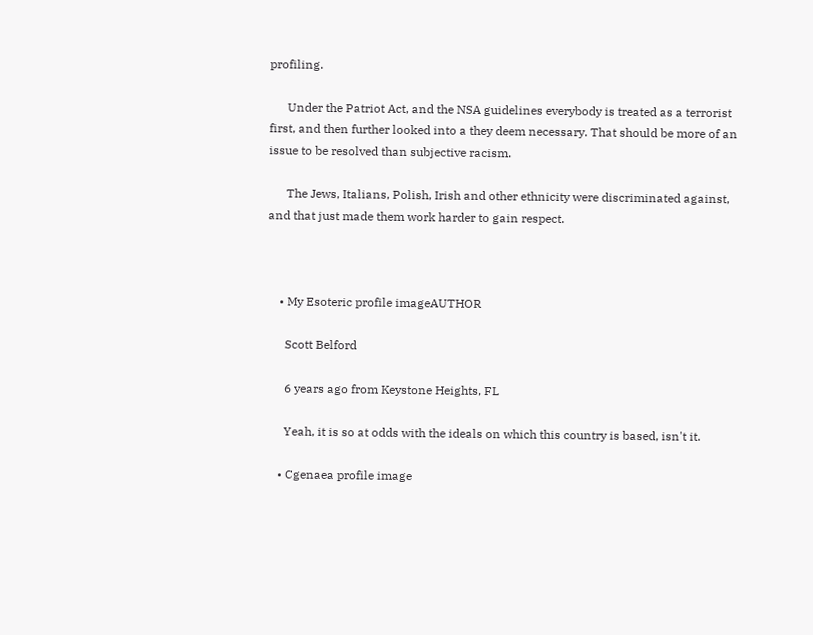profiling.

      Under the Patriot Act, and the NSA guidelines everybody is treated as a terrorist first, and then further looked into a they deem necessary. That should be more of an issue to be resolved than subjective racism.

      The Jews, Italians, Polish, Irish and other ethnicity were discriminated against, and that just made them work harder to gain respect.



    • My Esoteric profile imageAUTHOR

      Scott Belford

      6 years ago from Keystone Heights, FL

      Yeah, it is so at odds with the ideals on which this country is based, isn't it.

    • Cgenaea profile image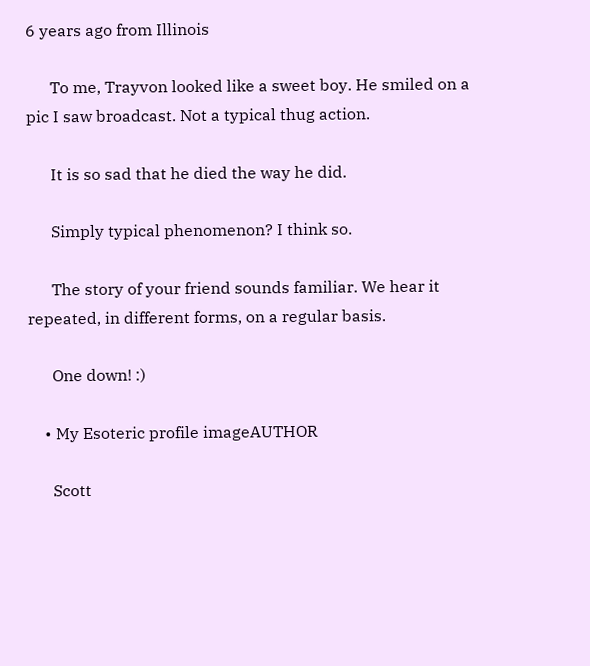6 years ago from Illinois

      To me, Trayvon looked like a sweet boy. He smiled on a pic I saw broadcast. Not a typical thug action.

      It is so sad that he died the way he did.

      Simply typical phenomenon? I think so.

      The story of your friend sounds familiar. We hear it repeated, in different forms, on a regular basis.

      One down! :)

    • My Esoteric profile imageAUTHOR

      Scott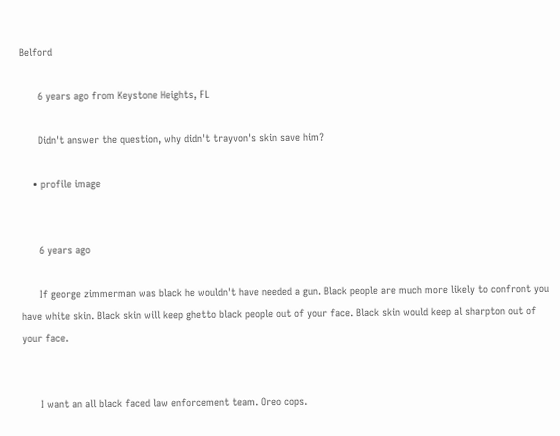Belford

      6 years ago from Keystone Heights, FL

      Didn't answer the question, why didn't trayvon's skin save him?

    • profile image


      6 years ago

      If george zimmerman was black he wouldn't have needed a gun. Black people are much more likely to confront you have white skin. Black skin will keep ghetto black people out of your face. Black skin would keep al sharpton out of your face.


      I want an all black faced law enforcement team. Oreo cops.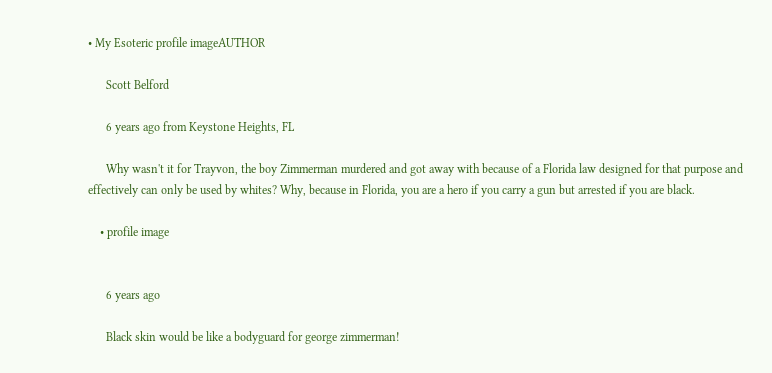• My Esoteric profile imageAUTHOR

      Scott Belford

      6 years ago from Keystone Heights, FL

      Why wasn't it for Trayvon, the boy Zimmerman murdered and got away with because of a Florida law designed for that purpose and effectively can only be used by whites? Why, because in Florida, you are a hero if you carry a gun but arrested if you are black.

    • profile image


      6 years ago

      Black skin would be like a bodyguard for george zimmerman!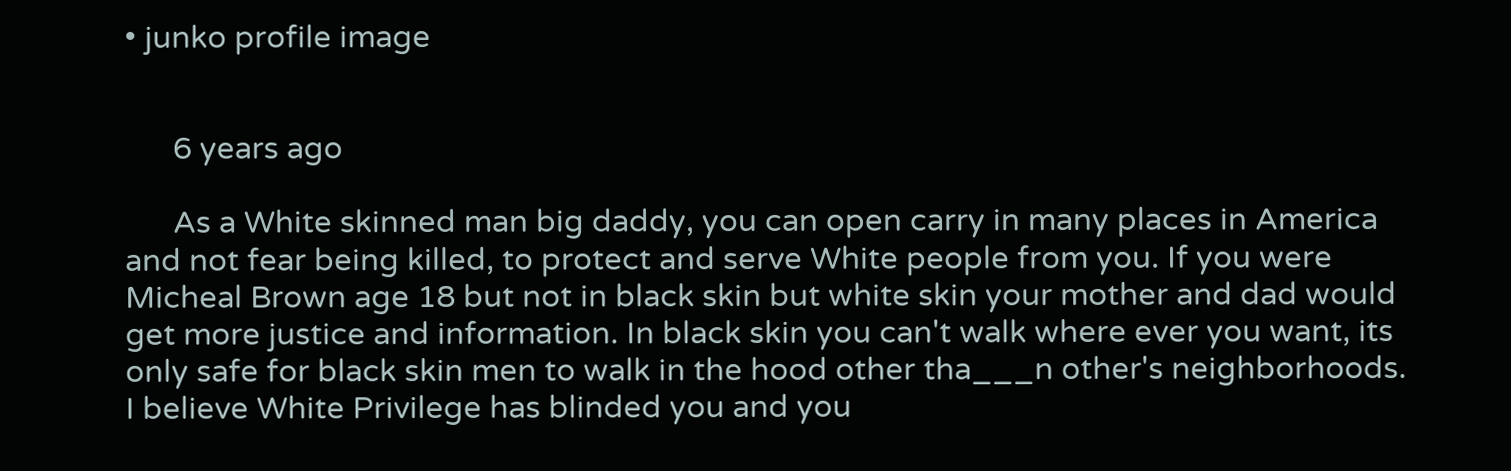• junko profile image


      6 years ago

      As a White skinned man big daddy, you can open carry in many places in America and not fear being killed, to protect and serve White people from you. If you were Micheal Brown age 18 but not in black skin but white skin your mother and dad would get more justice and information. In black skin you can't walk where ever you want, its only safe for black skin men to walk in the hood other tha___n other's neighborhoods. I believe White Privilege has blinded you and you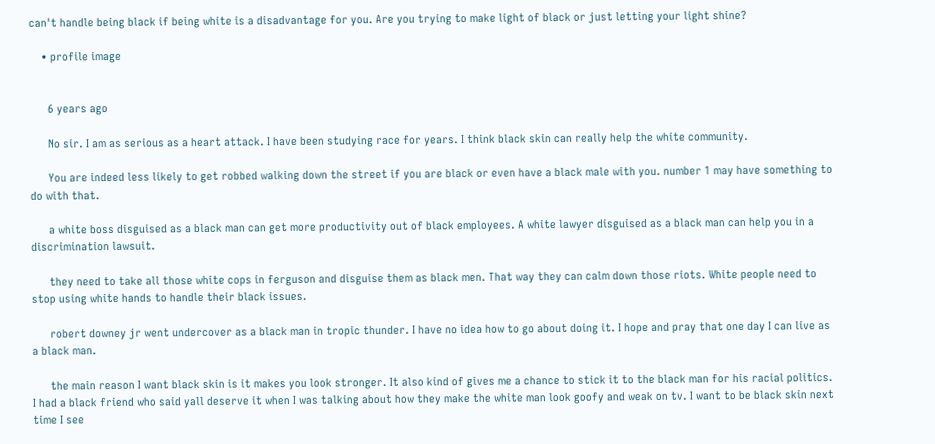can't handle being black if being white is a disadvantage for you. Are you trying to make light of black or just letting your light shine?

    • profile image


      6 years ago

      No sir. I am as serious as a heart attack. I have been studying race for years. I think black skin can really help the white community.

      You are indeed less likely to get robbed walking down the street if you are black or even have a black male with you. number 1 may have something to do with that.

      a white boss disguised as a black man can get more productivity out of black employees. A white lawyer disguised as a black man can help you in a discrimination lawsuit.

      they need to take all those white cops in ferguson and disguise them as black men. That way they can calm down those riots. White people need to stop using white hands to handle their black issues.

      robert downey jr went undercover as a black man in tropic thunder. I have no idea how to go about doing it. I hope and pray that one day I can live as a black man.

      the main reason I want black skin is it makes you look stronger. It also kind of gives me a chance to stick it to the black man for his racial politics. I had a black friend who said yall deserve it when I was talking about how they make the white man look goofy and weak on tv. I want to be black skin next time I see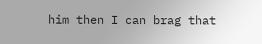him then I can brag that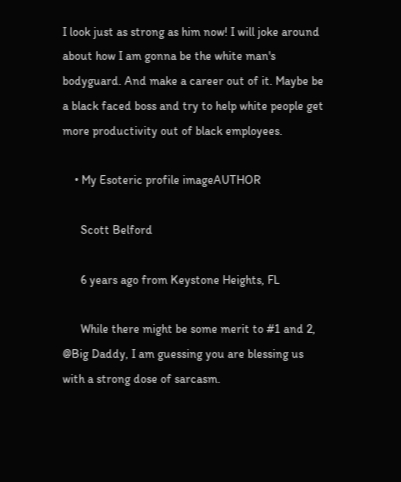I look just as strong as him now! I will joke around about how I am gonna be the white man's bodyguard. And make a career out of it. Maybe be a black faced boss and try to help white people get more productivity out of black employees.

    • My Esoteric profile imageAUTHOR

      Scott Belford

      6 years ago from Keystone Heights, FL

      While there might be some merit to #1 and 2, @Big Daddy, I am guessing you are blessing us with a strong dose of sarcasm.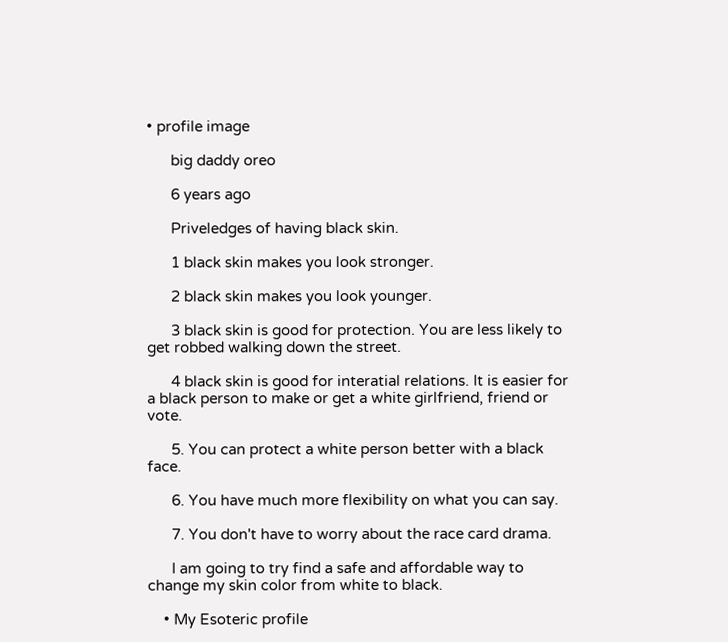• profile image

      big daddy oreo

      6 years ago

      Priveledges of having black skin.

      1 black skin makes you look stronger.

      2 black skin makes you look younger.

      3 black skin is good for protection. You are less likely to get robbed walking down the street.

      4 black skin is good for interatial relations. It is easier for a black person to make or get a white girlfriend, friend or vote.

      5. You can protect a white person better with a black face.

      6. You have much more flexibility on what you can say.

      7. You don't have to worry about the race card drama.

      I am going to try find a safe and affordable way to change my skin color from white to black.

    • My Esoteric profile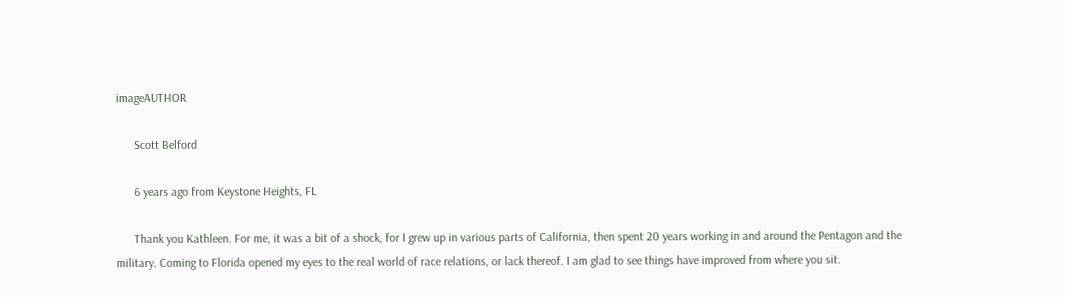imageAUTHOR

      Scott Belford

      6 years ago from Keystone Heights, FL

      Thank you Kathleen. For me, it was a bit of a shock, for I grew up in various parts of California, then spent 20 years working in and around the Pentagon and the military. Coming to Florida opened my eyes to the real world of race relations, or lack thereof. I am glad to see things have improved from where you sit.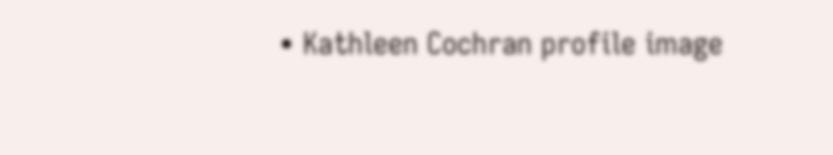• Kathleen Cochran profile image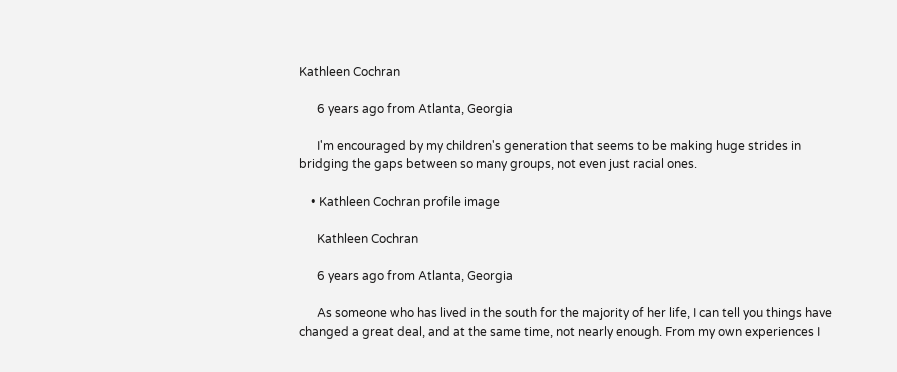Kathleen Cochran

      6 years ago from Atlanta, Georgia

      I'm encouraged by my children's generation that seems to be making huge strides in bridging the gaps between so many groups, not even just racial ones.

    • Kathleen Cochran profile image

      Kathleen Cochran

      6 years ago from Atlanta, Georgia

      As someone who has lived in the south for the majority of her life, I can tell you things have changed a great deal, and at the same time, not nearly enough. From my own experiences I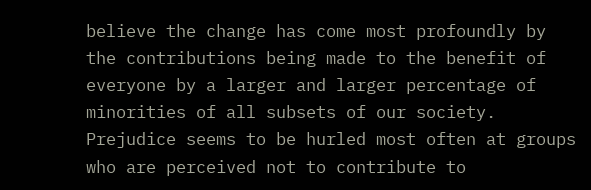believe the change has come most profoundly by the contributions being made to the benefit of everyone by a larger and larger percentage of minorities of all subsets of our society. Prejudice seems to be hurled most often at groups who are perceived not to contribute to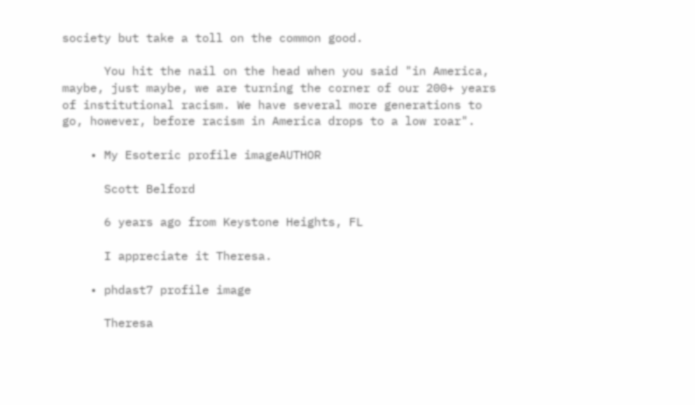society but take a toll on the common good.

      You hit the nail on the head when you said "in America, maybe, just maybe, we are turning the corner of our 200+ years of institutional racism. We have several more generations to go, however, before racism in America drops to a low roar".

    • My Esoteric profile imageAUTHOR

      Scott Belford

      6 years ago from Keystone Heights, FL

      I appreciate it Theresa.

    • phdast7 profile image

      Theresa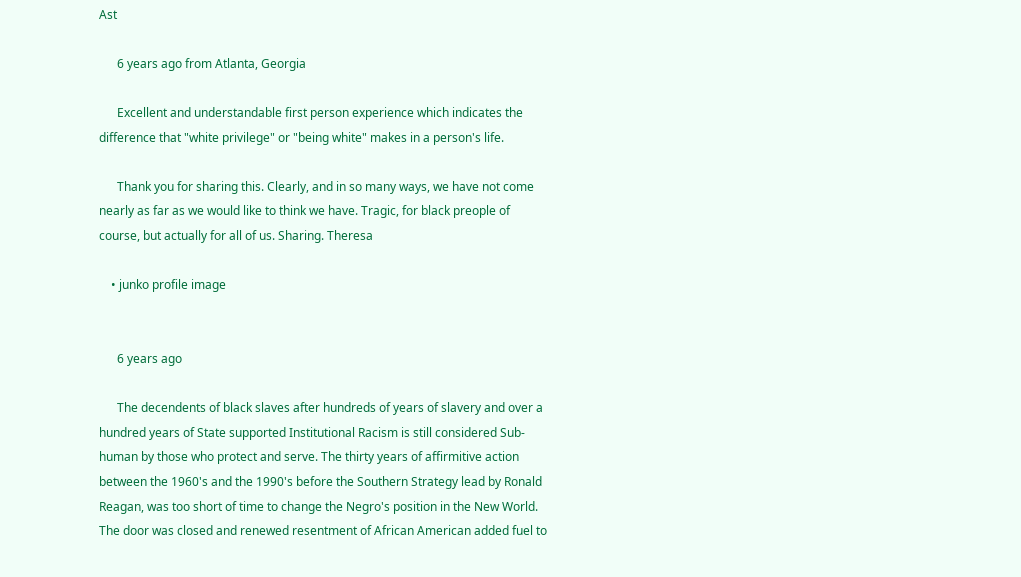Ast

      6 years ago from Atlanta, Georgia

      Excellent and understandable first person experience which indicates the difference that "white privilege" or "being white" makes in a person's life.

      Thank you for sharing this. Clearly, and in so many ways, we have not come nearly as far as we would like to think we have. Tragic, for black preople of course, but actually for all of us. Sharing. Theresa

    • junko profile image


      6 years ago

      The decendents of black slaves after hundreds of years of slavery and over a hundred years of State supported Institutional Racism is still considered Sub-human by those who protect and serve. The thirty years of affirmitive action between the 1960's and the 1990's before the Southern Strategy lead by Ronald Reagan, was too short of time to change the Negro's position in the New World. The door was closed and renewed resentment of African American added fuel to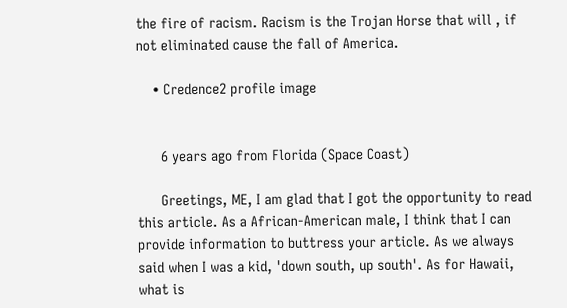the fire of racism. Racism is the Trojan Horse that will , if not eliminated cause the fall of America.

    • Credence2 profile image


      6 years ago from Florida (Space Coast)

      Greetings, ME, I am glad that I got the opportunity to read this article. As a African-American male, I think that I can provide information to buttress your article. As we always said when I was a kid, 'down south, up south'. As for Hawaii, what is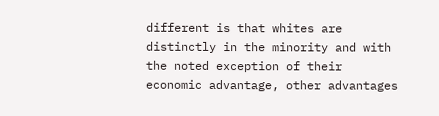different is that whites are distinctly in the minority and with the noted exception of their economic advantage, other advantages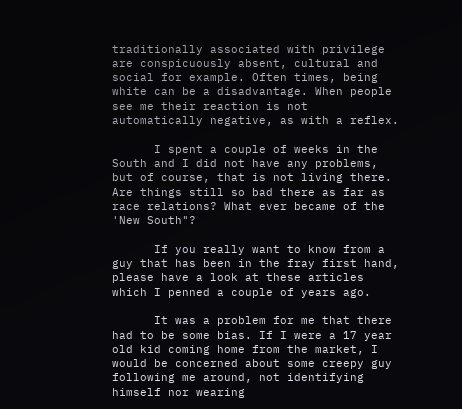traditionally associated with privilege are conspicuously absent, cultural and social for example. Often times, being white can be a disadvantage. When people see me their reaction is not automatically negative, as with a reflex.

      I spent a couple of weeks in the South and I did not have any problems, but of course, that is not living there. Are things still so bad there as far as race relations? What ever became of the 'New South"?

      If you really want to know from a guy that has been in the fray first hand, please have a look at these articles which I penned a couple of years ago.

      It was a problem for me that there had to be some bias. If I were a 17 year old kid coming home from the market, I would be concerned about some creepy guy following me around, not identifying himself nor wearing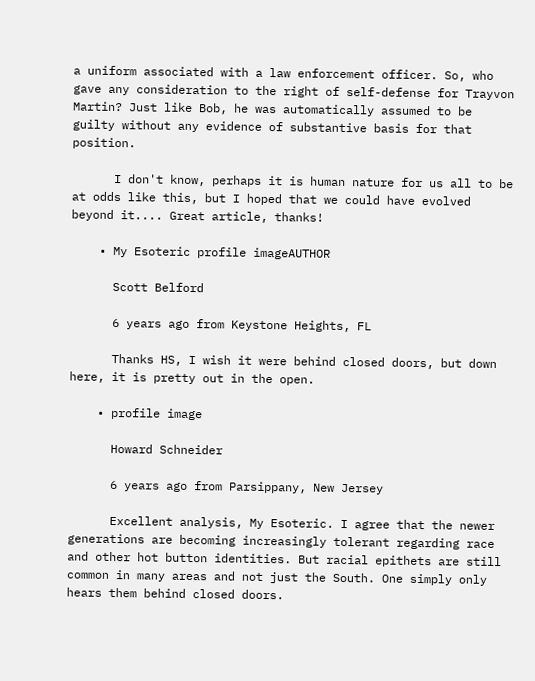a uniform associated with a law enforcement officer. So, who gave any consideration to the right of self-defense for Trayvon Martin? Just like Bob, he was automatically assumed to be guilty without any evidence of substantive basis for that position.

      I don't know, perhaps it is human nature for us all to be at odds like this, but I hoped that we could have evolved beyond it.... Great article, thanks!

    • My Esoteric profile imageAUTHOR

      Scott Belford

      6 years ago from Keystone Heights, FL

      Thanks HS, I wish it were behind closed doors, but down here, it is pretty out in the open.

    • profile image

      Howard Schneider

      6 years ago from Parsippany, New Jersey

      Excellent analysis, My Esoteric. I agree that the newer generations are becoming increasingly tolerant regarding race and other hot button identities. But racial epithets are still common in many areas and not just the South. One simply only hears them behind closed doors.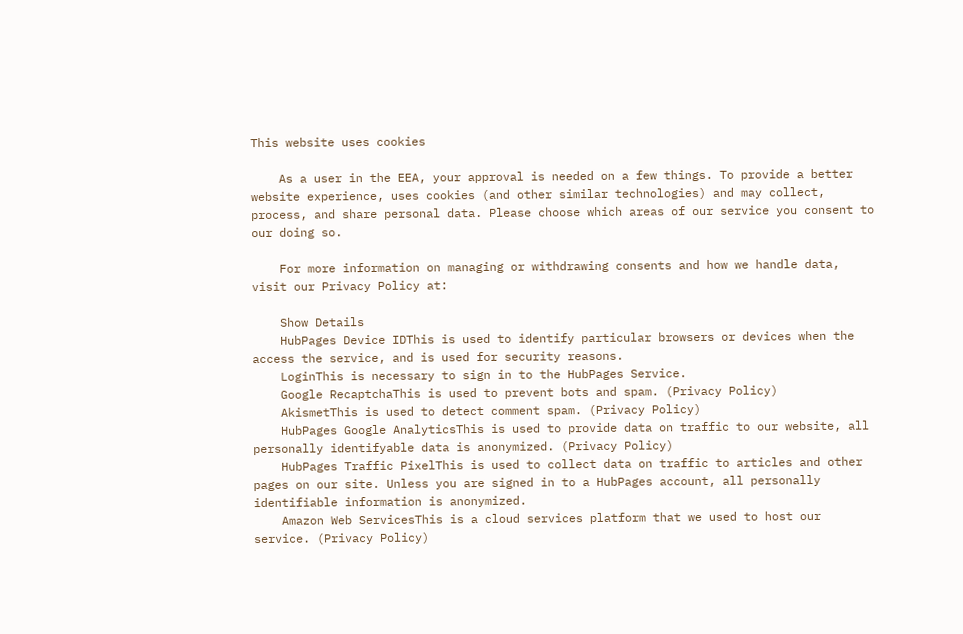This website uses cookies

    As a user in the EEA, your approval is needed on a few things. To provide a better website experience, uses cookies (and other similar technologies) and may collect, process, and share personal data. Please choose which areas of our service you consent to our doing so.

    For more information on managing or withdrawing consents and how we handle data, visit our Privacy Policy at:

    Show Details
    HubPages Device IDThis is used to identify particular browsers or devices when the access the service, and is used for security reasons.
    LoginThis is necessary to sign in to the HubPages Service.
    Google RecaptchaThis is used to prevent bots and spam. (Privacy Policy)
    AkismetThis is used to detect comment spam. (Privacy Policy)
    HubPages Google AnalyticsThis is used to provide data on traffic to our website, all personally identifyable data is anonymized. (Privacy Policy)
    HubPages Traffic PixelThis is used to collect data on traffic to articles and other pages on our site. Unless you are signed in to a HubPages account, all personally identifiable information is anonymized.
    Amazon Web ServicesThis is a cloud services platform that we used to host our service. (Privacy Policy)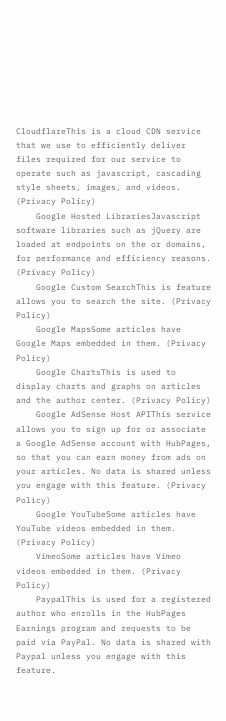CloudflareThis is a cloud CDN service that we use to efficiently deliver files required for our service to operate such as javascript, cascading style sheets, images, and videos. (Privacy Policy)
    Google Hosted LibrariesJavascript software libraries such as jQuery are loaded at endpoints on the or domains, for performance and efficiency reasons. (Privacy Policy)
    Google Custom SearchThis is feature allows you to search the site. (Privacy Policy)
    Google MapsSome articles have Google Maps embedded in them. (Privacy Policy)
    Google ChartsThis is used to display charts and graphs on articles and the author center. (Privacy Policy)
    Google AdSense Host APIThis service allows you to sign up for or associate a Google AdSense account with HubPages, so that you can earn money from ads on your articles. No data is shared unless you engage with this feature. (Privacy Policy)
    Google YouTubeSome articles have YouTube videos embedded in them. (Privacy Policy)
    VimeoSome articles have Vimeo videos embedded in them. (Privacy Policy)
    PaypalThis is used for a registered author who enrolls in the HubPages Earnings program and requests to be paid via PayPal. No data is shared with Paypal unless you engage with this feature.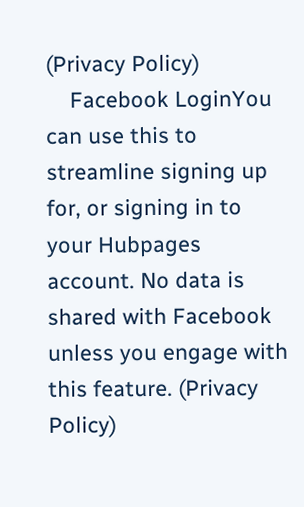(Privacy Policy)
    Facebook LoginYou can use this to streamline signing up for, or signing in to your Hubpages account. No data is shared with Facebook unless you engage with this feature. (Privacy Policy)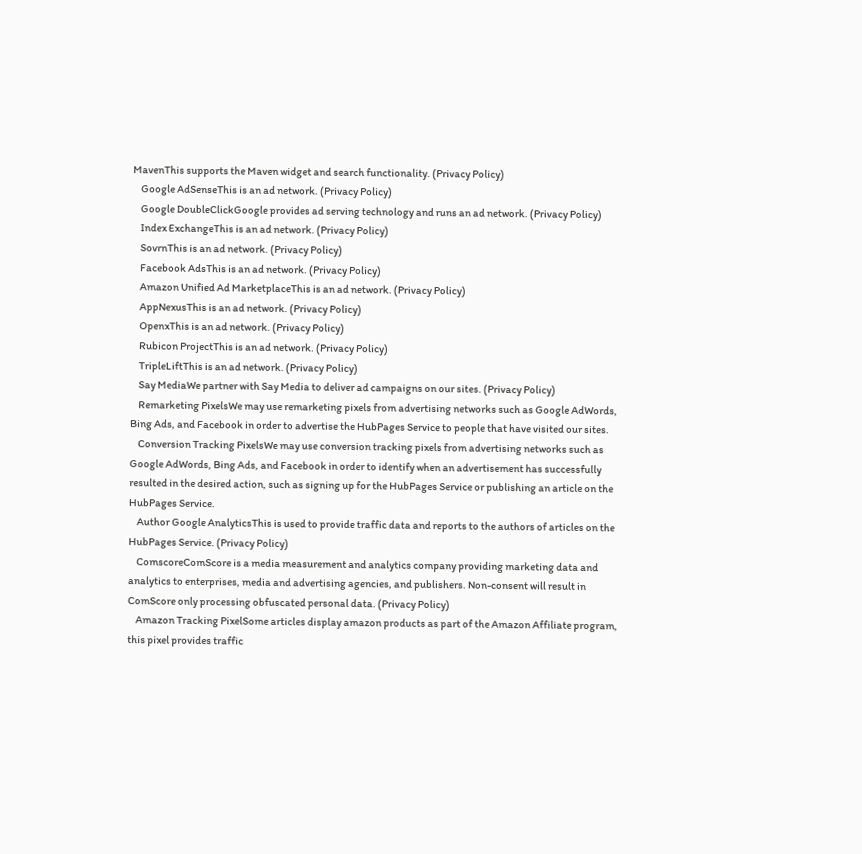MavenThis supports the Maven widget and search functionality. (Privacy Policy)
    Google AdSenseThis is an ad network. (Privacy Policy)
    Google DoubleClickGoogle provides ad serving technology and runs an ad network. (Privacy Policy)
    Index ExchangeThis is an ad network. (Privacy Policy)
    SovrnThis is an ad network. (Privacy Policy)
    Facebook AdsThis is an ad network. (Privacy Policy)
    Amazon Unified Ad MarketplaceThis is an ad network. (Privacy Policy)
    AppNexusThis is an ad network. (Privacy Policy)
    OpenxThis is an ad network. (Privacy Policy)
    Rubicon ProjectThis is an ad network. (Privacy Policy)
    TripleLiftThis is an ad network. (Privacy Policy)
    Say MediaWe partner with Say Media to deliver ad campaigns on our sites. (Privacy Policy)
    Remarketing PixelsWe may use remarketing pixels from advertising networks such as Google AdWords, Bing Ads, and Facebook in order to advertise the HubPages Service to people that have visited our sites.
    Conversion Tracking PixelsWe may use conversion tracking pixels from advertising networks such as Google AdWords, Bing Ads, and Facebook in order to identify when an advertisement has successfully resulted in the desired action, such as signing up for the HubPages Service or publishing an article on the HubPages Service.
    Author Google AnalyticsThis is used to provide traffic data and reports to the authors of articles on the HubPages Service. (Privacy Policy)
    ComscoreComScore is a media measurement and analytics company providing marketing data and analytics to enterprises, media and advertising agencies, and publishers. Non-consent will result in ComScore only processing obfuscated personal data. (Privacy Policy)
    Amazon Tracking PixelSome articles display amazon products as part of the Amazon Affiliate program, this pixel provides traffic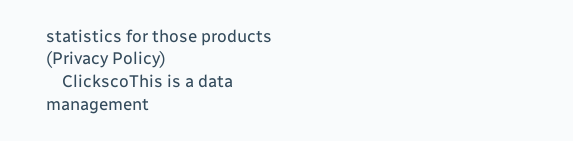statistics for those products (Privacy Policy)
    ClickscoThis is a data management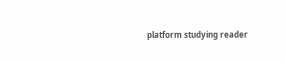platform studying reader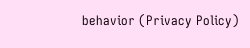behavior (Privacy Policy)